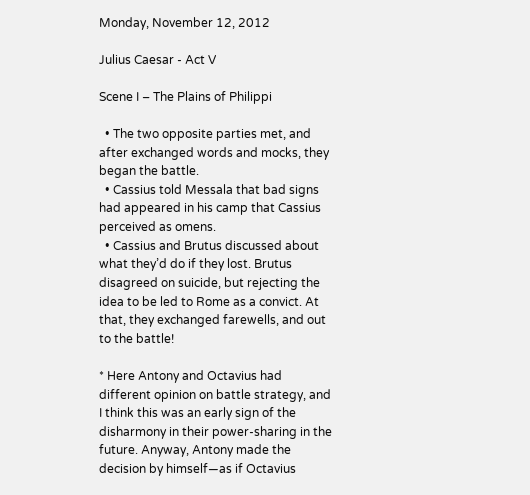Monday, November 12, 2012

Julius Caesar - Act V

Scene I – The Plains of Philippi

  • The two opposite parties met, and after exchanged words and mocks, they began the battle.
  • Cassius told Messala that bad signs had appeared in his camp that Cassius perceived as omens.
  • Cassius and Brutus discussed about what they’d do if they lost. Brutus disagreed on suicide, but rejecting the idea to be led to Rome as a convict. At that, they exchanged farewells, and out to the battle!

* Here Antony and Octavius had different opinion on battle strategy, and I think this was an early sign of the disharmony in their power-sharing in the future. Anyway, Antony made the decision by himself—as if Octavius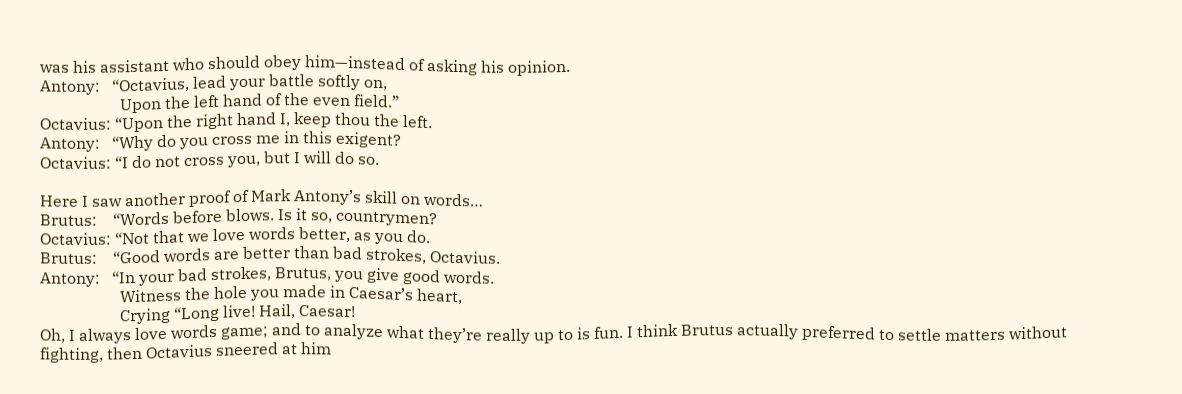was his assistant who should obey him—instead of asking his opinion.
Antony:   “Octavius, lead your battle softly on,
                    Upon the left hand of the even field.”
Octavius: “Upon the right hand I, keep thou the left.
Antony:   “Why do you cross me in this exigent?
Octavius: “I do not cross you, but I will do so.

Here I saw another proof of Mark Antony’s skill on words…
Brutus:    “Words before blows. Is it so, countrymen?
Octavius: “Not that we love words better, as you do.
Brutus:    “Good words are better than bad strokes, Octavius.
Antony:   “In your bad strokes, Brutus, you give good words.
                    Witness the hole you made in Caesar’s heart,
                    Crying “Long live! Hail, Caesar!
Oh, I always love words game; and to analyze what they’re really up to is fun. I think Brutus actually preferred to settle matters without fighting, then Octavius sneered at him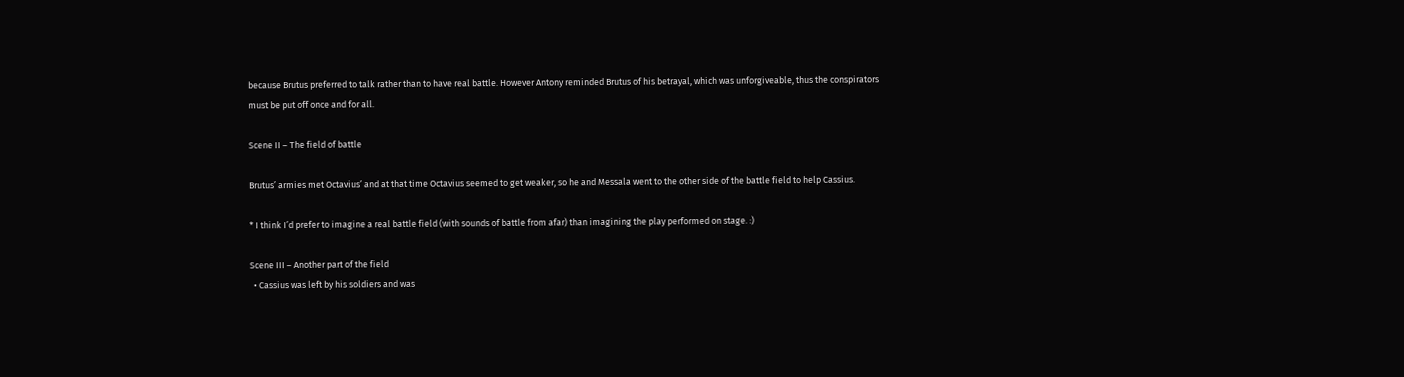because Brutus preferred to talk rather than to have real battle. However Antony reminded Brutus of his betrayal, which was unforgiveable, thus the conspirators must be put off once and for all.

Scene II – The field of battle

Brutus’ armies met Octavius’ and at that time Octavius seemed to get weaker, so he and Messala went to the other side of the battle field to help Cassius.

* I think I’d prefer to imagine a real battle field (with sounds of battle from afar) than imagining the play performed on stage. :)

Scene III – Another part of the field
  • Cassius was left by his soldiers and was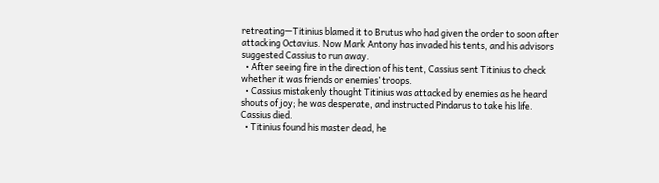retreating—Titinius blamed it to Brutus who had given the order to soon after attacking Octavius. Now Mark Antony has invaded his tents, and his advisors suggested Cassius to run away.
  • After seeing fire in the direction of his tent, Cassius sent Titinius to check whether it was friends or enemies’ troops.
  • Cassius mistakenly thought Titinius was attacked by enemies as he heard shouts of joy; he was desperate, and instructed Pindarus to take his life. Cassius died.
  • Titinius found his master dead, he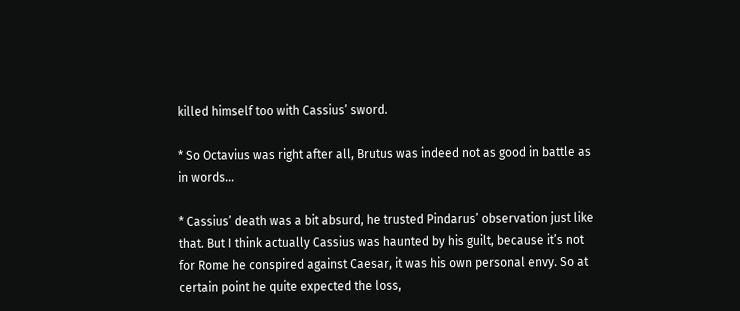killed himself too with Cassius’ sword.

* So Octavius was right after all, Brutus was indeed not as good in battle as in words…

* Cassius’ death was a bit absurd, he trusted Pindarus’ observation just like that. But I think actually Cassius was haunted by his guilt, because it’s not for Rome he conspired against Caesar, it was his own personal envy. So at certain point he quite expected the loss,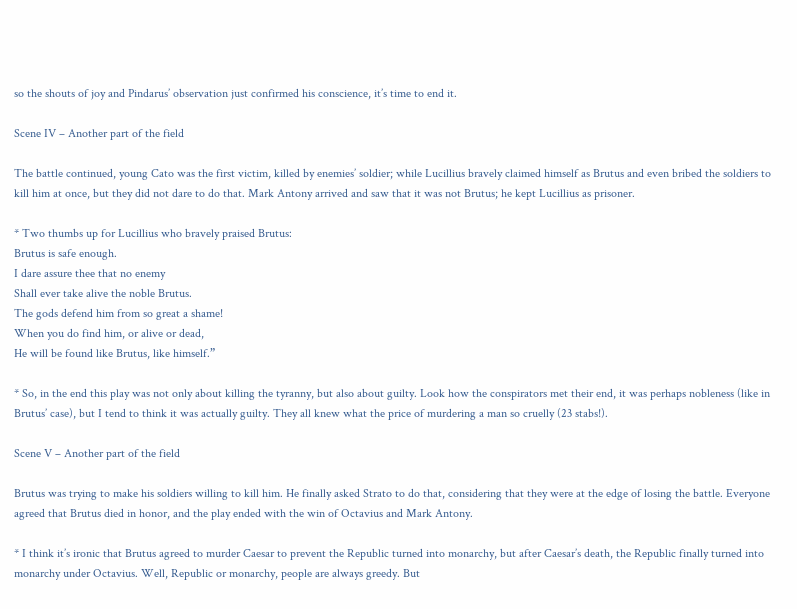so the shouts of joy and Pindarus’ observation just confirmed his conscience, it’s time to end it.

Scene IV – Another part of the field

The battle continued, young Cato was the first victim, killed by enemies’ soldier; while Lucillius bravely claimed himself as Brutus and even bribed the soldiers to kill him at once, but they did not dare to do that. Mark Antony arrived and saw that it was not Brutus; he kept Lucillius as prisoner.

* Two thumbs up for Lucillius who bravely praised Brutus:
Brutus is safe enough.
I dare assure thee that no enemy
Shall ever take alive the noble Brutus.
The gods defend him from so great a shame!
When you do find him, or alive or dead,
He will be found like Brutus, like himself.”

* So, in the end this play was not only about killing the tyranny, but also about guilty. Look how the conspirators met their end, it was perhaps nobleness (like in Brutus’ case), but I tend to think it was actually guilty. They all knew what the price of murdering a man so cruelly (23 stabs!).

Scene V – Another part of the field

Brutus was trying to make his soldiers willing to kill him. He finally asked Strato to do that, considering that they were at the edge of losing the battle. Everyone agreed that Brutus died in honor, and the play ended with the win of Octavius and Mark Antony.

* I think it’s ironic that Brutus agreed to murder Caesar to prevent the Republic turned into monarchy, but after Caesar’s death, the Republic finally turned into monarchy under Octavius. Well, Republic or monarchy, people are always greedy. But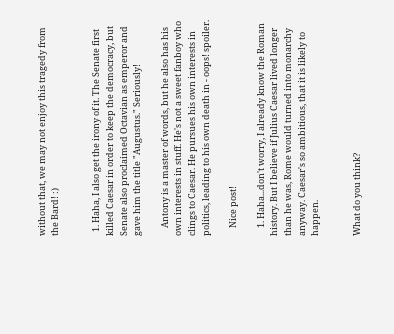without that, we may not enjoy this tragedy from the Bard! :)


  1. Haha, I also get the irony of it. The Senate first killed Caesar in order to keep the democracy, but Senate also proclaimed Octavian as emperor and gave him the title "Augustus." Seriously!

    Antony is a master of words, but he also has his own interests in stuff. He's not a sweet fanboy who clings to Caesar. He pursues his own interests in politics, leading to his own death in - oops! spoiler.

    Nice post!

    1. Haha...don't worry, I already know the Roman history. But I believe if Julius Caesar lived longer than he was, Rome would turned into monarchy anyway. Caesar's so ambitious, that it is likely to happen.


What do you think?